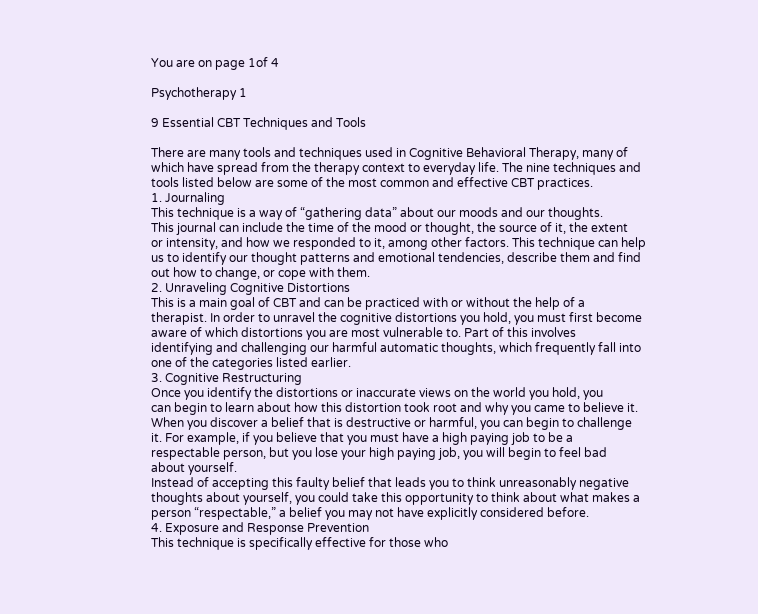You are on page 1of 4

Psychotherapy 1

9 Essential CBT Techniques and Tools

There are many tools and techniques used in Cognitive Behavioral Therapy, many of
which have spread from the therapy context to everyday life. The nine techniques and
tools listed below are some of the most common and effective CBT practices.
1. Journaling
This technique is a way of “gathering data” about our moods and our thoughts.
This journal can include the time of the mood or thought, the source of it, the extent
or intensity, and how we responded to it, among other factors. This technique can help
us to identify our thought patterns and emotional tendencies, describe them and find
out how to change, or cope with them.
2. Unraveling Cognitive Distortions
This is a main goal of CBT and can be practiced with or without the help of a
therapist. In order to unravel the cognitive distortions you hold, you must first become
aware of which distortions you are most vulnerable to. Part of this involves
identifying and challenging our harmful automatic thoughts, which frequently fall into
one of the categories listed earlier.
3. Cognitive Restructuring
Once you identify the distortions or inaccurate views on the world you hold, you
can begin to learn about how this distortion took root and why you came to believe it.
When you discover a belief that is destructive or harmful, you can begin to challenge
it. For example, if you believe that you must have a high paying job to be a
respectable person, but you lose your high paying job, you will begin to feel bad
about yourself.
Instead of accepting this faulty belief that leads you to think unreasonably negative
thoughts about yourself, you could take this opportunity to think about what makes a
person “respectable,” a belief you may not have explicitly considered before.
4. Exposure and Response Prevention
This technique is specifically effective for those who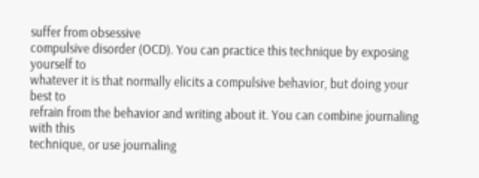suffer from obsessive
compulsive disorder (OCD). You can practice this technique by exposing yourself to
whatever it is that normally elicits a compulsive behavior, but doing your best to
refrain from the behavior and writing about it. You can combine journaling with this
technique, or use journaling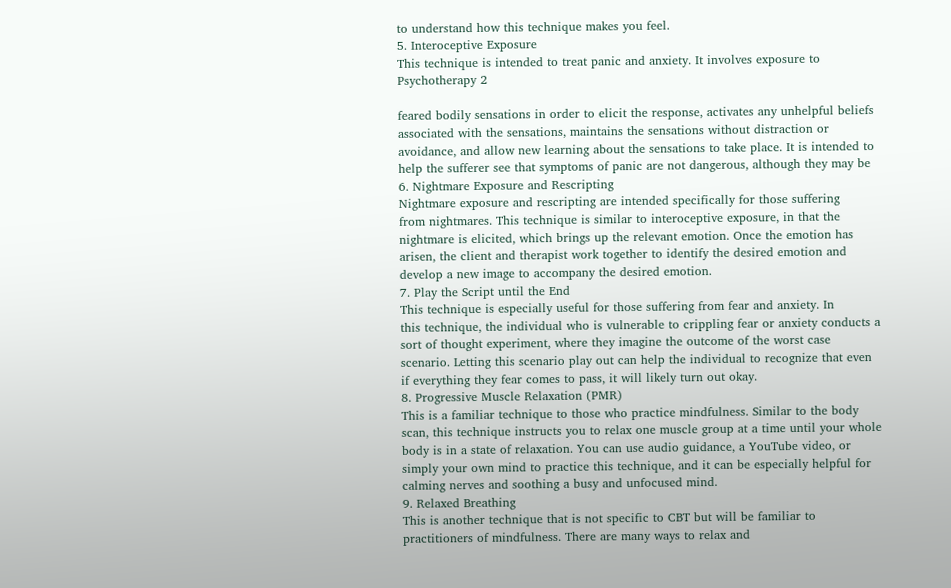to understand how this technique makes you feel.
5. Interoceptive Exposure
This technique is intended to treat panic and anxiety. It involves exposure to
Psychotherapy 2

feared bodily sensations in order to elicit the response, activates any unhelpful beliefs
associated with the sensations, maintains the sensations without distraction or
avoidance, and allow new learning about the sensations to take place. It is intended to
help the sufferer see that symptoms of panic are not dangerous, although they may be
6. Nightmare Exposure and Rescripting
Nightmare exposure and rescripting are intended specifically for those suffering
from nightmares. This technique is similar to interoceptive exposure, in that the
nightmare is elicited, which brings up the relevant emotion. Once the emotion has
arisen, the client and therapist work together to identify the desired emotion and
develop a new image to accompany the desired emotion.
7. Play the Script until the End
This technique is especially useful for those suffering from fear and anxiety. In
this technique, the individual who is vulnerable to crippling fear or anxiety conducts a
sort of thought experiment, where they imagine the outcome of the worst case
scenario. Letting this scenario play out can help the individual to recognize that even
if everything they fear comes to pass, it will likely turn out okay.
8. Progressive Muscle Relaxation (PMR)
This is a familiar technique to those who practice mindfulness. Similar to the body
scan, this technique instructs you to relax one muscle group at a time until your whole
body is in a state of relaxation. You can use audio guidance, a YouTube video, or
simply your own mind to practice this technique, and it can be especially helpful for
calming nerves and soothing a busy and unfocused mind.
9. Relaxed Breathing
This is another technique that is not specific to CBT but will be familiar to
practitioners of mindfulness. There are many ways to relax and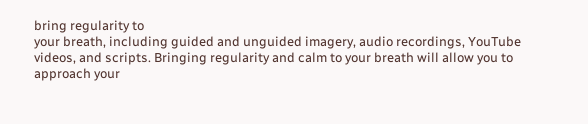bring regularity to
your breath, including guided and unguided imagery, audio recordings, YouTube
videos, and scripts. Bringing regularity and calm to your breath will allow you to
approach your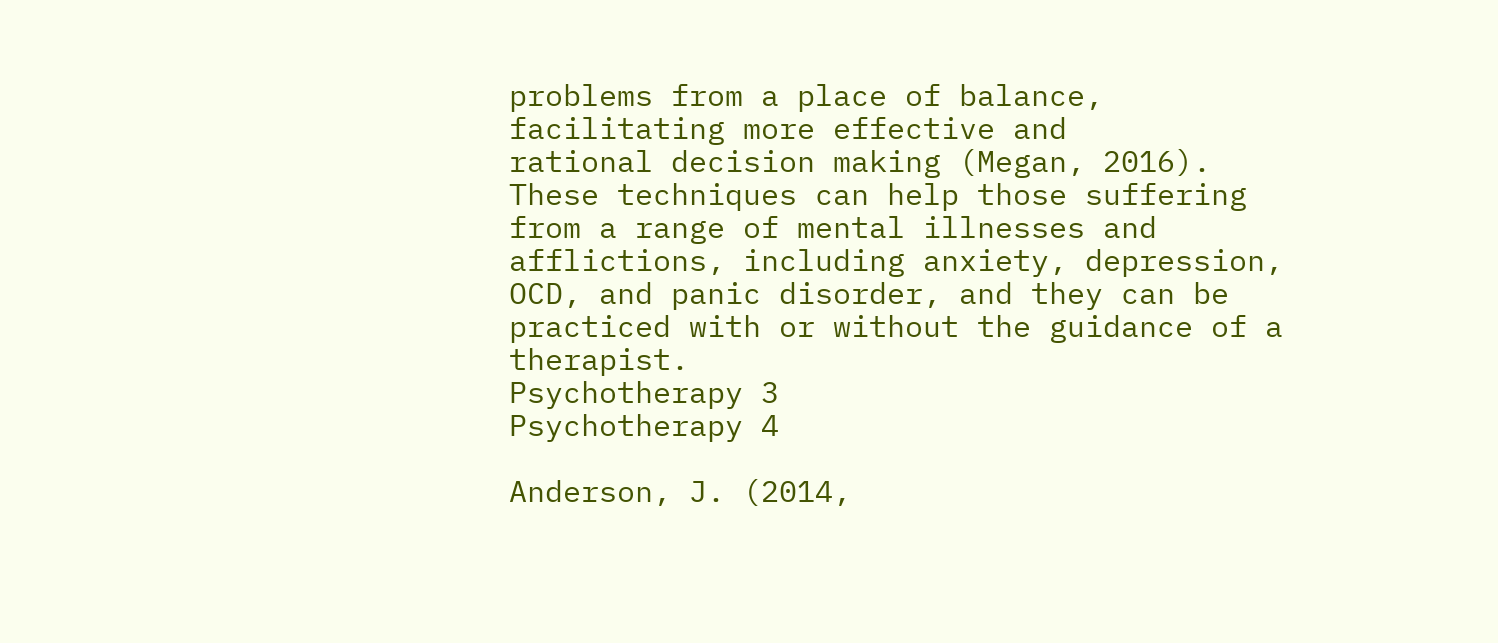problems from a place of balance, facilitating more effective and
rational decision making (Megan, 2016).
These techniques can help those suffering from a range of mental illnesses and
afflictions, including anxiety, depression, OCD, and panic disorder, and they can be
practiced with or without the guidance of a therapist.
Psychotherapy 3
Psychotherapy 4

Anderson, J. (2014,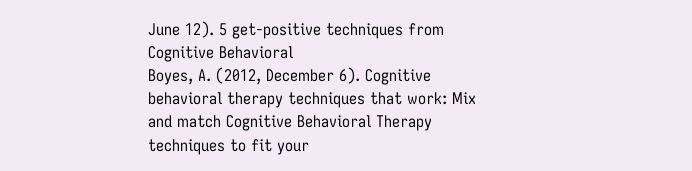June 12). 5 get-positive techniques from Cognitive Behavioral
Boyes, A. (2012, December 6). Cognitive behavioral therapy techniques that work: Mix
and match Cognitive Behavioral Therapy techniques to fit your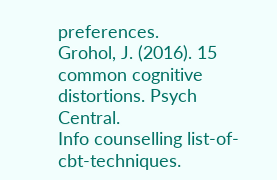preferences.
Grohol, J. (2016). 15 common cognitive distortions. Psych Central.
Info counselling list-of-cbt-techniques.